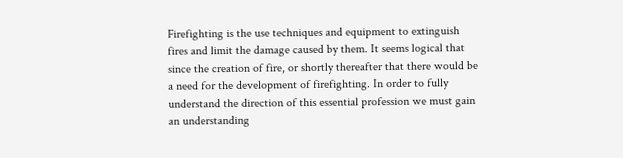Firefighting is the use techniques and equipment to extinguish fires and limit the damage caused by them. It seems logical that since the creation of fire, or shortly thereafter that there would be a need for the development of firefighting. In order to fully understand the direction of this essential profession we must gain an understanding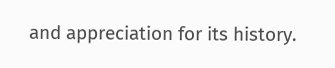and appreciation for its history.